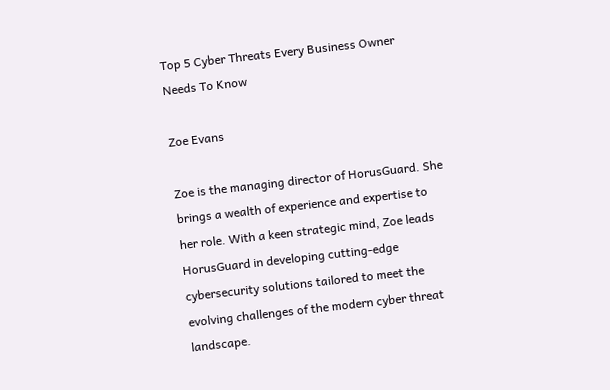Top 5 Cyber Threats Every Business Owner Needs To Know

Zoe Evans

Zoe is the managing director of HorusGuard. She brings a wealth of experience and expertise to her role. With a keen strategic mind, Zoe leads HorusGuard in developing cutting-edge cybersecurity solutions tailored to meet the evolving challenges of the modern cyber threat landscape.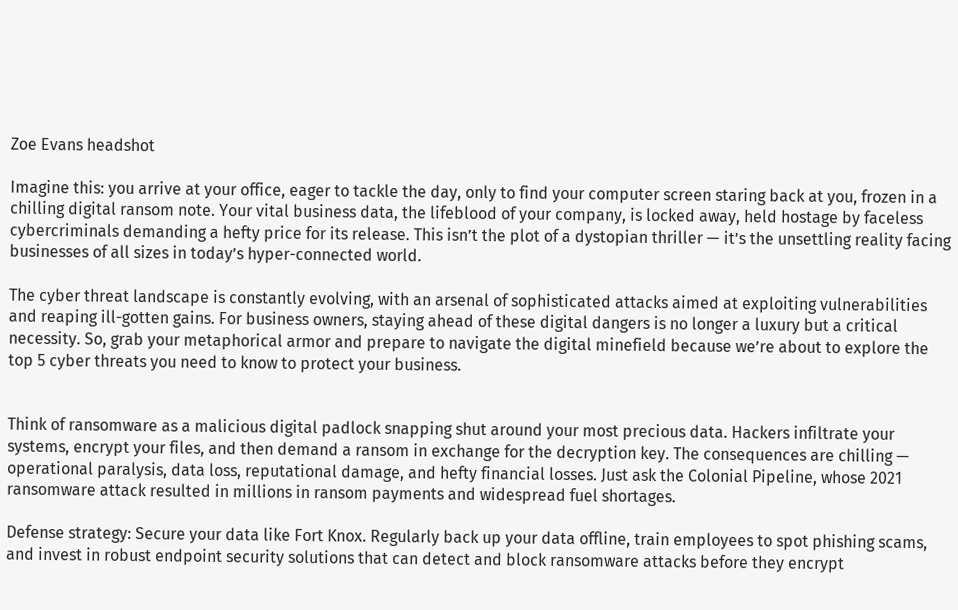Zoe Evans headshot

Imagine this: you arrive at your office, eager to tackle the day, only to find your computer screen staring back at you, frozen in a chilling digital ransom note. Your vital business data, the lifeblood of your company, is locked away, held hostage by faceless cybercriminals demanding a hefty price for its release. This isn’t the plot of a dystopian thriller — it’s the unsettling reality facing businesses of all sizes in today’s hyper-connected world.

The cyber threat landscape is constantly evolving, with an arsenal of sophisticated attacks aimed at exploiting vulnerabilities and reaping ill-gotten gains. For business owners, staying ahead of these digital dangers is no longer a luxury but a critical necessity. So, grab your metaphorical armor and prepare to navigate the digital minefield because we’re about to explore the top 5 cyber threats you need to know to protect your business.


Think of ransomware as a malicious digital padlock snapping shut around your most precious data. Hackers infiltrate your systems, encrypt your files, and then demand a ransom in exchange for the decryption key. The consequences are chilling — operational paralysis, data loss, reputational damage, and hefty financial losses. Just ask the Colonial Pipeline, whose 2021 ransomware attack resulted in millions in ransom payments and widespread fuel shortages.

Defense strategy: Secure your data like Fort Knox. Regularly back up your data offline, train employees to spot phishing scams, and invest in robust endpoint security solutions that can detect and block ransomware attacks before they encrypt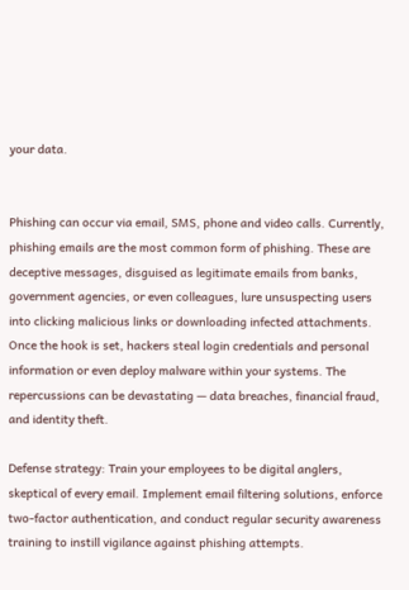your data.


Phishing can occur via email, SMS, phone and video calls. Currently, phishing emails are the most common form of phishing. These are deceptive messages, disguised as legitimate emails from banks, government agencies, or even colleagues, lure unsuspecting users into clicking malicious links or downloading infected attachments. Once the hook is set, hackers steal login credentials and personal information or even deploy malware within your systems. The repercussions can be devastating — data breaches, financial fraud, and identity theft.

Defense strategy: Train your employees to be digital anglers, skeptical of every email. Implement email filtering solutions, enforce two-factor authentication, and conduct regular security awareness training to instill vigilance against phishing attempts.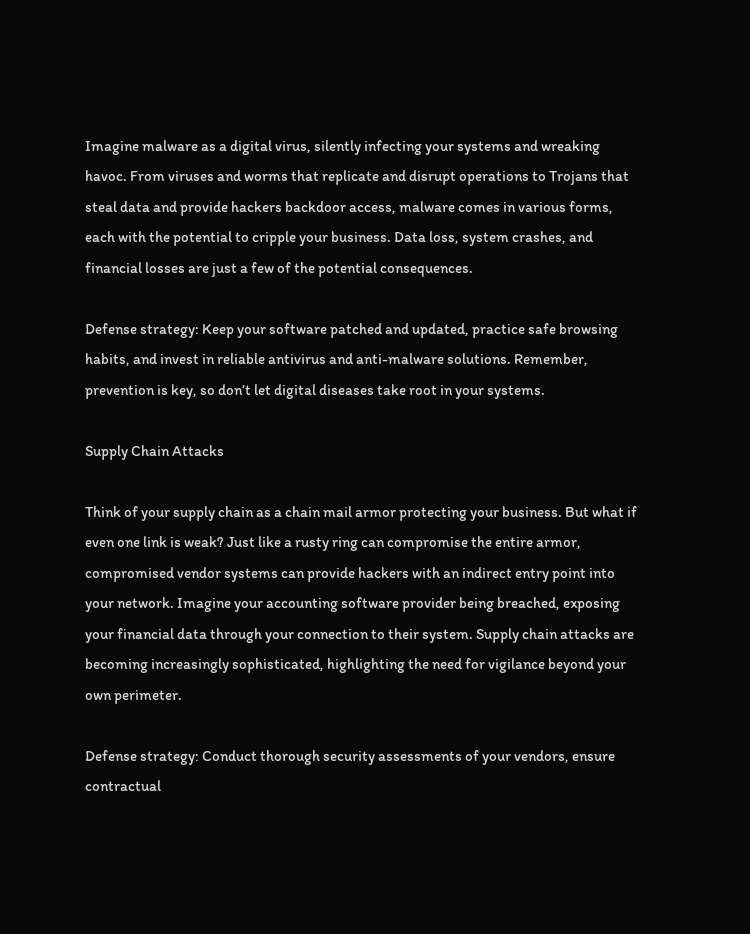Imagine malware as a digital virus, silently infecting your systems and wreaking havoc. From viruses and worms that replicate and disrupt operations to Trojans that steal data and provide hackers backdoor access, malware comes in various forms, each with the potential to cripple your business. Data loss, system crashes, and financial losses are just a few of the potential consequences.

Defense strategy: Keep your software patched and updated, practice safe browsing habits, and invest in reliable antivirus and anti-malware solutions. Remember, prevention is key, so don’t let digital diseases take root in your systems.

Supply Chain Attacks

Think of your supply chain as a chain mail armor protecting your business. But what if even one link is weak? Just like a rusty ring can compromise the entire armor, compromised vendor systems can provide hackers with an indirect entry point into your network. Imagine your accounting software provider being breached, exposing your financial data through your connection to their system. Supply chain attacks are becoming increasingly sophisticated, highlighting the need for vigilance beyond your own perimeter.

Defense strategy: Conduct thorough security assessments of your vendors, ensure contractual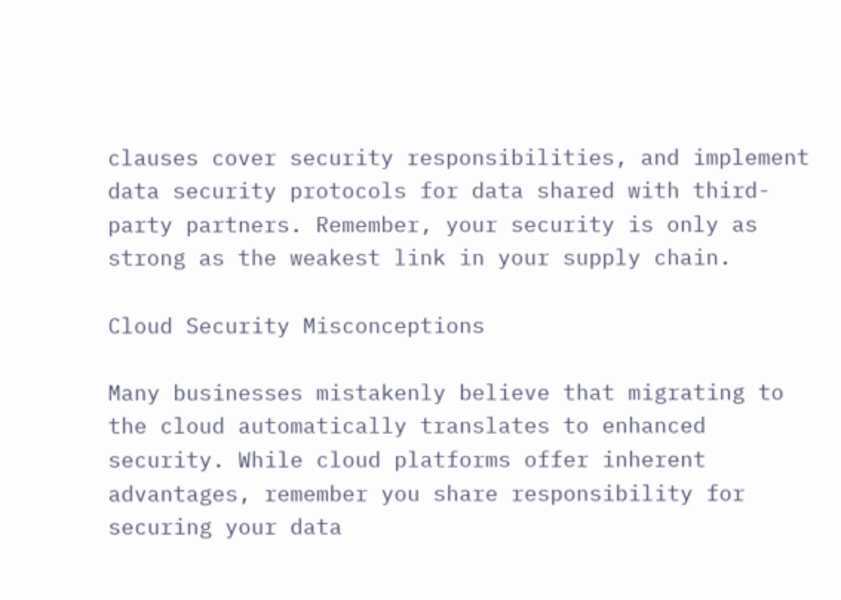clauses cover security responsibilities, and implement data security protocols for data shared with third-party partners. Remember, your security is only as strong as the weakest link in your supply chain.

Cloud Security Misconceptions

Many businesses mistakenly believe that migrating to the cloud automatically translates to enhanced security. While cloud platforms offer inherent advantages, remember you share responsibility for securing your data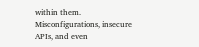within them. Misconfigurations, insecure APIs, and even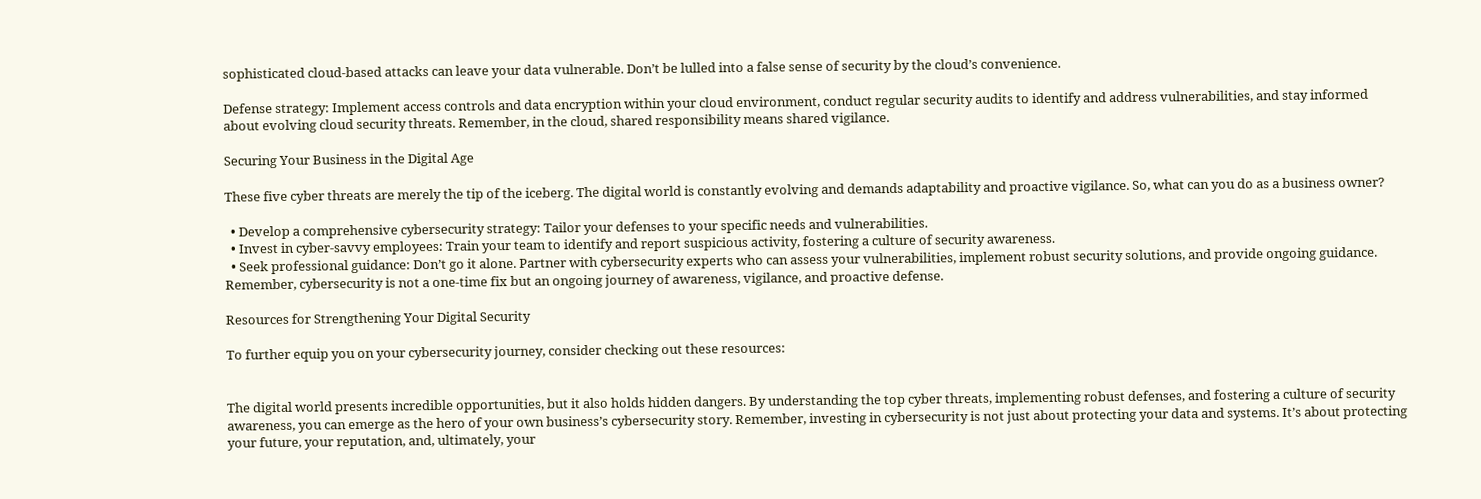sophisticated cloud-based attacks can leave your data vulnerable. Don’t be lulled into a false sense of security by the cloud’s convenience.

Defense strategy: Implement access controls and data encryption within your cloud environment, conduct regular security audits to identify and address vulnerabilities, and stay informed about evolving cloud security threats. Remember, in the cloud, shared responsibility means shared vigilance.

Securing Your Business in the Digital Age

These five cyber threats are merely the tip of the iceberg. The digital world is constantly evolving and demands adaptability and proactive vigilance. So, what can you do as a business owner?

  • Develop a comprehensive cybersecurity strategy: Tailor your defenses to your specific needs and vulnerabilities.
  • Invest in cyber-savvy employees: Train your team to identify and report suspicious activity, fostering a culture of security awareness.
  • Seek professional guidance: Don’t go it alone. Partner with cybersecurity experts who can assess your vulnerabilities, implement robust security solutions, and provide ongoing guidance. Remember, cybersecurity is not a one-time fix but an ongoing journey of awareness, vigilance, and proactive defense.

Resources for Strengthening Your Digital Security

To further equip you on your cybersecurity journey, consider checking out these resources:


The digital world presents incredible opportunities, but it also holds hidden dangers. By understanding the top cyber threats, implementing robust defenses, and fostering a culture of security awareness, you can emerge as the hero of your own business’s cybersecurity story. Remember, investing in cybersecurity is not just about protecting your data and systems. It’s about protecting your future, your reputation, and, ultimately, your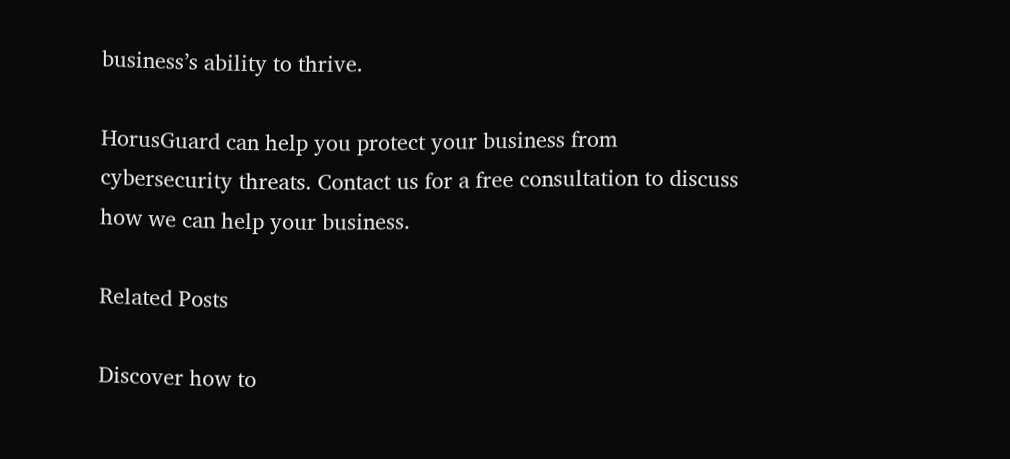business’s ability to thrive.

HorusGuard can help you protect your business from cybersecurity threats. Contact us for a free consultation to discuss how we can help your business.

Related Posts

Discover how to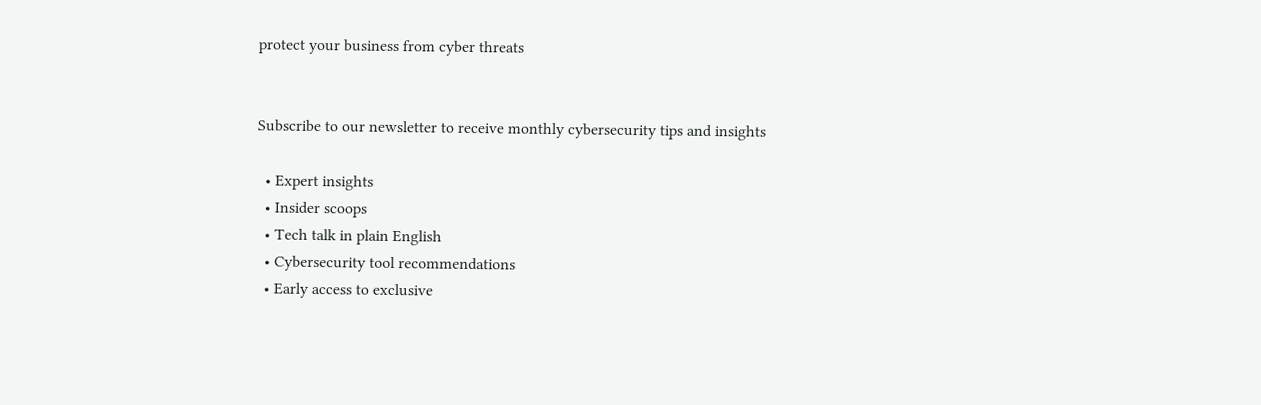protect your business from cyber threats


Subscribe to our newsletter to receive monthly cybersecurity tips and insights

  • Expert insights
  • Insider scoops
  • Tech talk in plain English
  • Cybersecurity tool recommendations
  • Early access to exclusive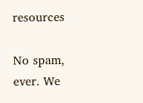resources

No spam, ever. We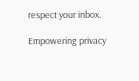respect your inbox.

Empowering privacy